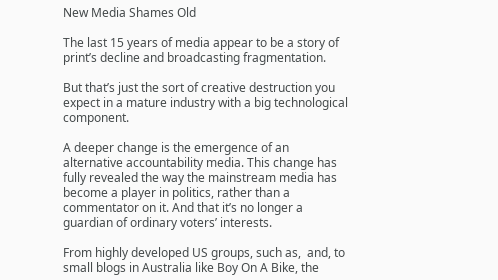New Media Shames Old

The last 15 years of media appear to be a story of print’s decline and broadcasting fragmentation.

But that’s just the sort of creative destruction you expect in a mature industry with a big technological component.

A deeper change is the emergence of an alternative accountability media. This change has fully revealed the way the mainstream media has become a player in politics, rather than a commentator on it. And that it’s no longer a guardian of ordinary voters’ interests.

From highly developed US groups, such as,  and, to small blogs in Australia like Boy On A Bike, the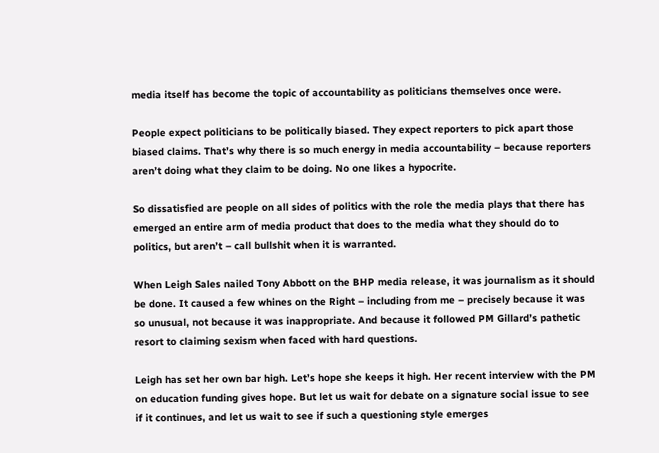media itself has become the topic of accountability as politicians themselves once were.

People expect politicians to be politically biased. They expect reporters to pick apart those biased claims. That’s why there is so much energy in media accountability – because reporters aren’t doing what they claim to be doing. No one likes a hypocrite.

So dissatisfied are people on all sides of politics with the role the media plays that there has emerged an entire arm of media product that does to the media what they should do to politics, but aren’t – call bullshit when it is warranted.

When Leigh Sales nailed Tony Abbott on the BHP media release, it was journalism as it should be done. It caused a few whines on the Right – including from me – precisely because it was so unusual, not because it was inappropriate. And because it followed PM Gillard’s pathetic resort to claiming sexism when faced with hard questions.

Leigh has set her own bar high. Let’s hope she keeps it high. Her recent interview with the PM on education funding gives hope. But let us wait for debate on a signature social issue to see if it continues, and let us wait to see if such a questioning style emerges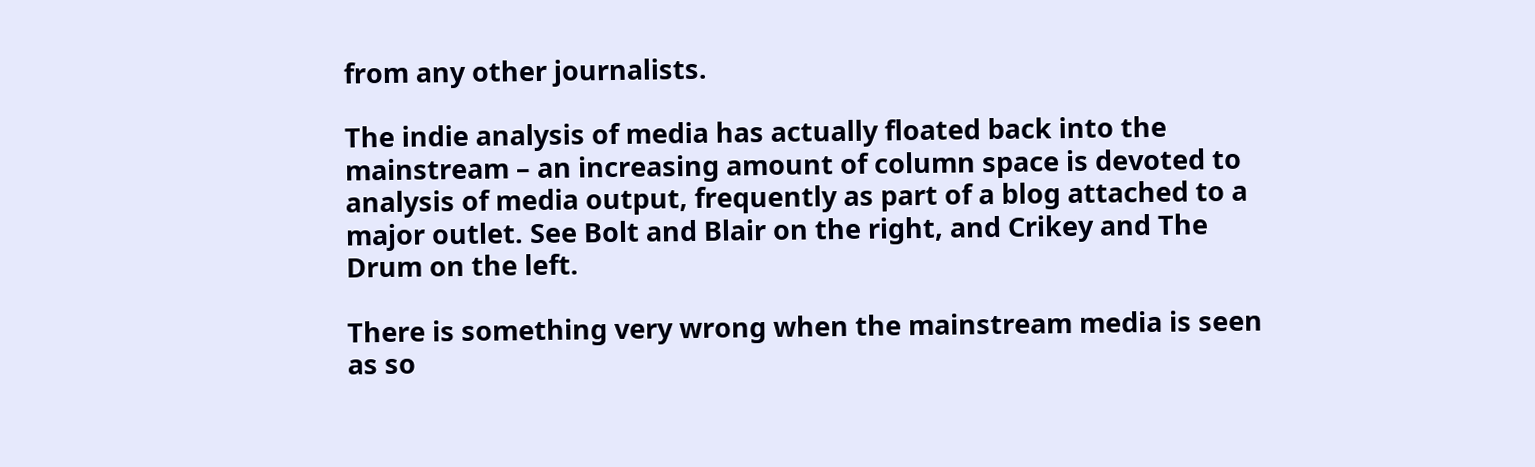from any other journalists.

The indie analysis of media has actually floated back into the mainstream – an increasing amount of column space is devoted to analysis of media output, frequently as part of a blog attached to a major outlet. See Bolt and Blair on the right, and Crikey and The Drum on the left.

There is something very wrong when the mainstream media is seen as so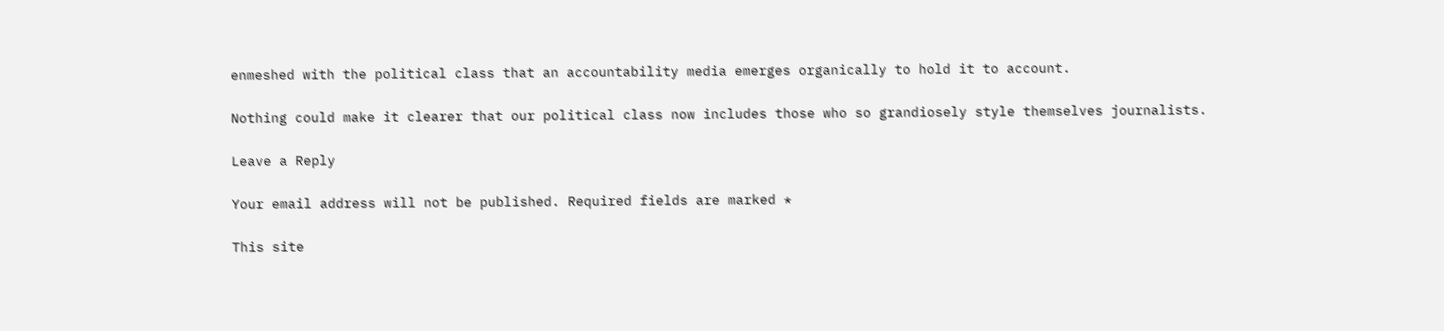enmeshed with the political class that an accountability media emerges organically to hold it to account.

Nothing could make it clearer that our political class now includes those who so grandiosely style themselves journalists.

Leave a Reply

Your email address will not be published. Required fields are marked *

This site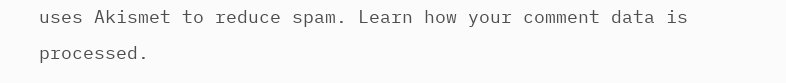uses Akismet to reduce spam. Learn how your comment data is processed.